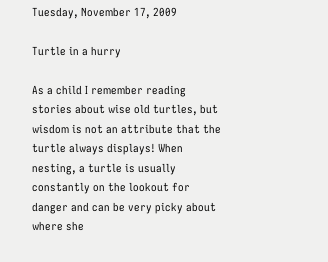Tuesday, November 17, 2009

Turtle in a hurry

As a child I remember reading stories about wise old turtles, but wisdom is not an attribute that the turtle always displays! When nesting, a turtle is usually constantly on the lookout for danger and can be very picky about where she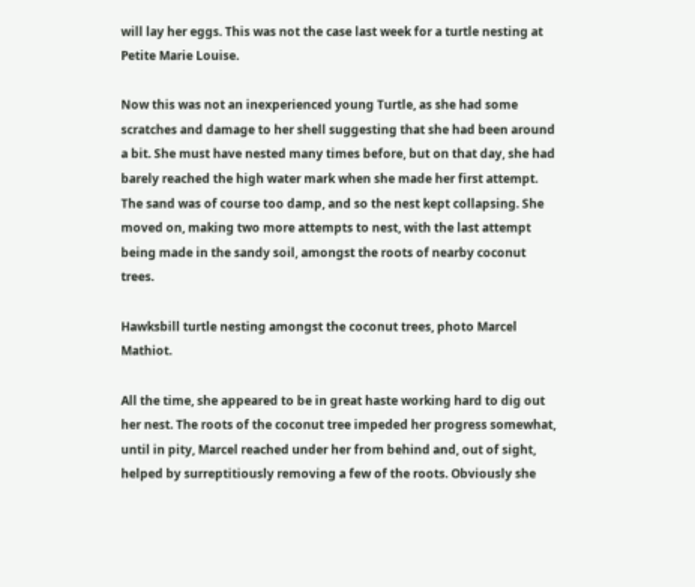will lay her eggs. This was not the case last week for a turtle nesting at Petite Marie Louise.

Now this was not an inexperienced young Turtle, as she had some scratches and damage to her shell suggesting that she had been around a bit. She must have nested many times before, but on that day, she had barely reached the high water mark when she made her first attempt. The sand was of course too damp, and so the nest kept collapsing. She moved on, making two more attempts to nest, with the last attempt being made in the sandy soil, amongst the roots of nearby coconut trees.

Hawksbill turtle nesting amongst the coconut trees, photo Marcel Mathiot.

All the time, she appeared to be in great haste working hard to dig out her nest. The roots of the coconut tree impeded her progress somewhat, until in pity, Marcel reached under her from behind and, out of sight, helped by surreptitiously removing a few of the roots. Obviously she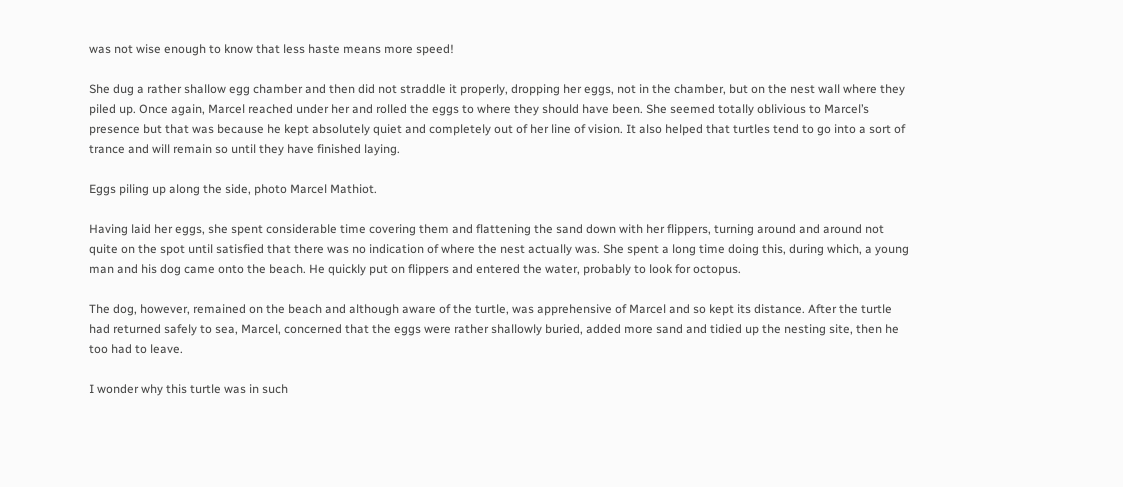was not wise enough to know that less haste means more speed!

She dug a rather shallow egg chamber and then did not straddle it properly, dropping her eggs, not in the chamber, but on the nest wall where they piled up. Once again, Marcel reached under her and rolled the eggs to where they should have been. She seemed totally oblivious to Marcel’s presence but that was because he kept absolutely quiet and completely out of her line of vision. It also helped that turtles tend to go into a sort of trance and will remain so until they have finished laying.

Eggs piling up along the side, photo Marcel Mathiot.

Having laid her eggs, she spent considerable time covering them and flattening the sand down with her flippers, turning around and around not quite on the spot until satisfied that there was no indication of where the nest actually was. She spent a long time doing this, during which, a young man and his dog came onto the beach. He quickly put on flippers and entered the water, probably to look for octopus.

The dog, however, remained on the beach and although aware of the turtle, was apprehensive of Marcel and so kept its distance. After the turtle had returned safely to sea, Marcel, concerned that the eggs were rather shallowly buried, added more sand and tidied up the nesting site, then he too had to leave.

I wonder why this turtle was in such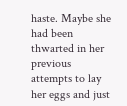haste. Maybe she had been thwarted in her previous attempts to lay her eggs and just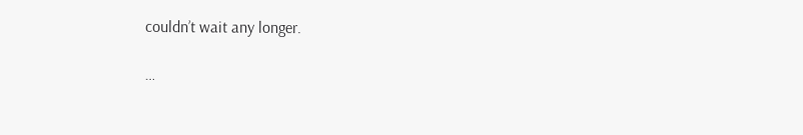couldn’t wait any longer.

…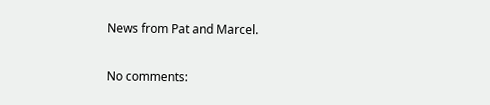News from Pat and Marcel.

No comments: